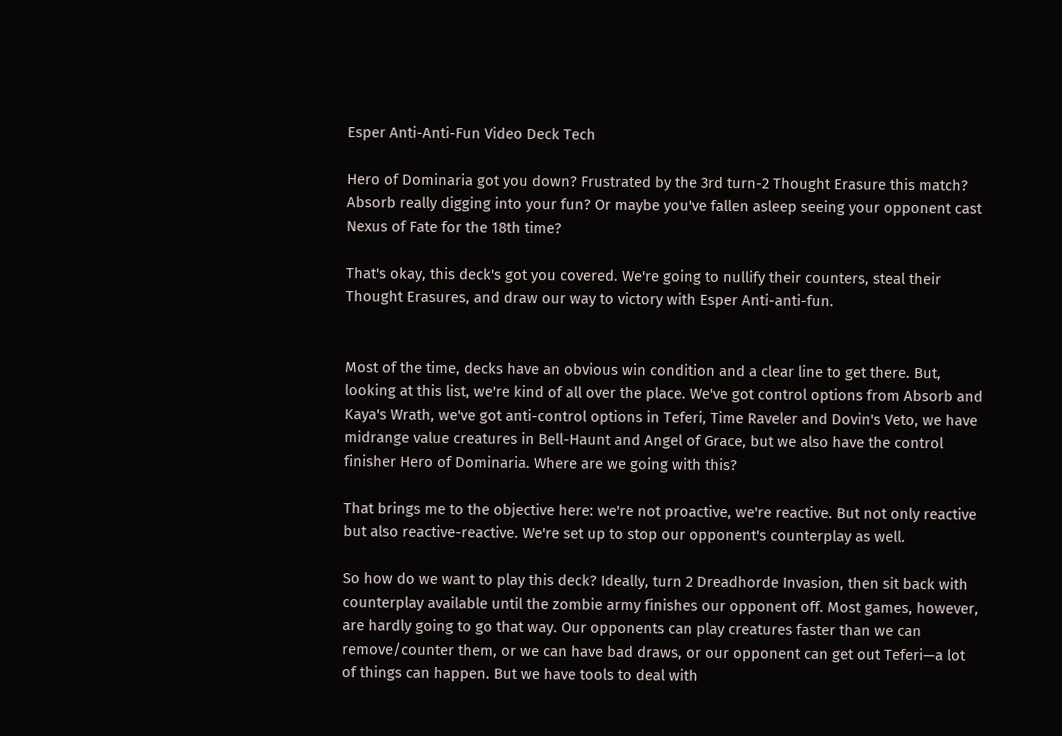Esper Anti-Anti-Fun Video Deck Tech

Hero of Dominaria got you down? Frustrated by the 3rd turn-2 Thought Erasure this match? Absorb really digging into your fun? Or maybe you've fallen asleep seeing your opponent cast Nexus of Fate for the 18th time?

That's okay, this deck's got you covered. We're going to nullify their counters, steal their Thought Erasures, and draw our way to victory with Esper Anti-anti-fun.


Most of the time, decks have an obvious win condition and a clear line to get there. But, looking at this list, we're kind of all over the place. We've got control options from Absorb and Kaya's Wrath, we've got anti-control options in Teferi, Time Raveler and Dovin's Veto, we have midrange value creatures in Bell-Haunt and Angel of Grace, but we also have the control finisher Hero of Dominaria. Where are we going with this?

That brings me to the objective here: we're not proactive, we're reactive. But not only reactive but also reactive-reactive. We're set up to stop our opponent's counterplay as well.

So how do we want to play this deck? Ideally, turn 2 Dreadhorde Invasion, then sit back with counterplay available until the zombie army finishes our opponent off. Most games, however, are hardly going to go that way. Our opponents can play creatures faster than we can remove/counter them, or we can have bad draws, or our opponent can get out Teferi—a lot of things can happen. But we have tools to deal with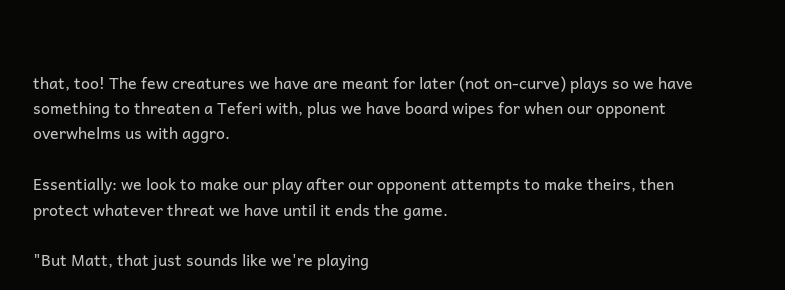that, too! The few creatures we have are meant for later (not on-curve) plays so we have something to threaten a Teferi with, plus we have board wipes for when our opponent overwhelms us with aggro.

Essentially: we look to make our play after our opponent attempts to make theirs, then protect whatever threat we have until it ends the game.

"But Matt, that just sounds like we're playing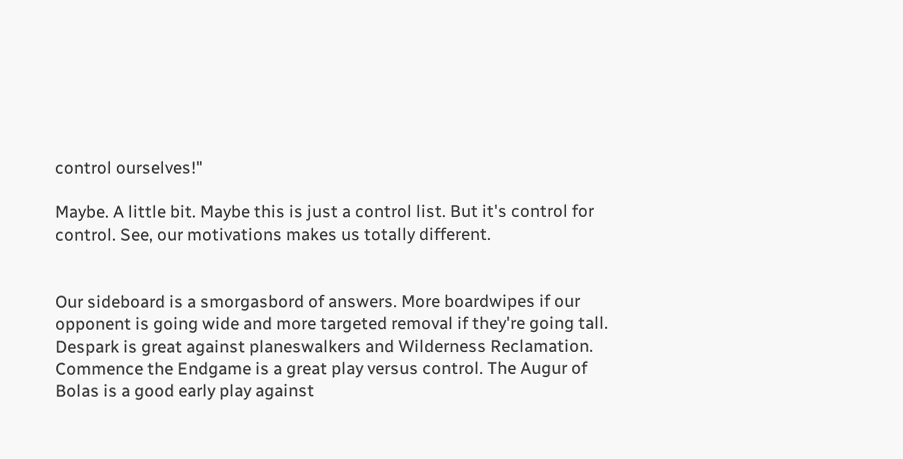control ourselves!"

Maybe. A little bit. Maybe this is just a control list. But it's control for control. See, our motivations makes us totally different.


Our sideboard is a smorgasbord of answers. More boardwipes if our opponent is going wide and more targeted removal if they're going tall. Despark is great against planeswalkers and Wilderness Reclamation. Commence the Endgame is a great play versus control. The Augur of Bolas is a good early play against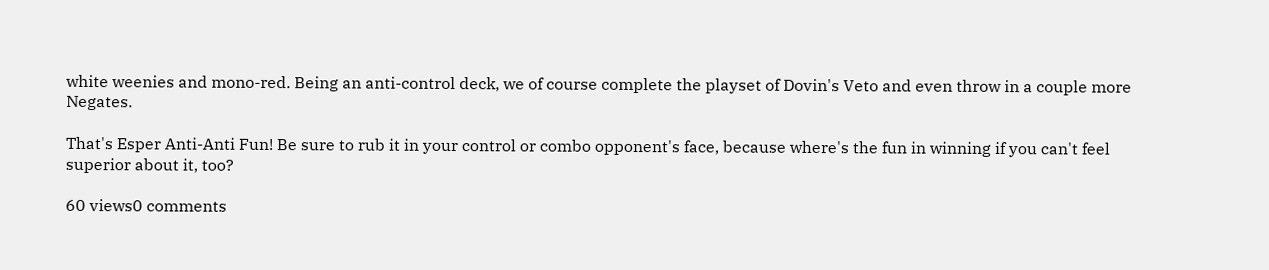white weenies and mono-red. Being an anti-control deck, we of course complete the playset of Dovin's Veto and even throw in a couple more Negates.

That's Esper Anti-Anti Fun! Be sure to rub it in your control or combo opponent's face, because where's the fun in winning if you can't feel superior about it, too?

60 views0 comments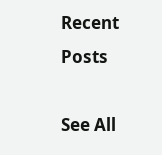Recent Posts

See All